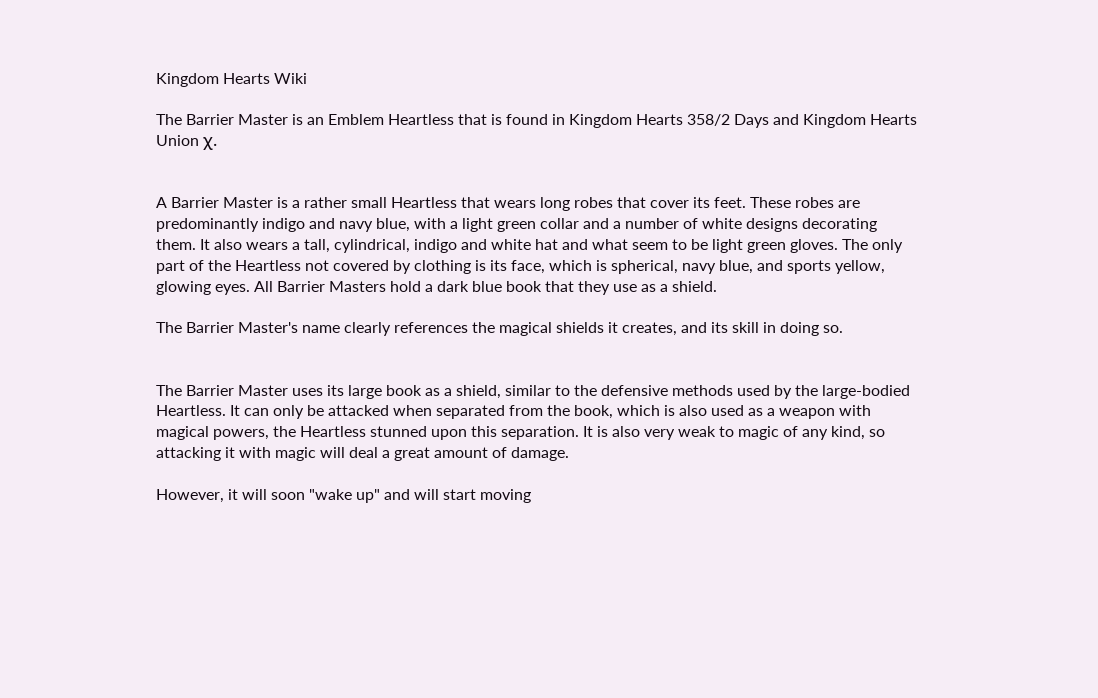Kingdom Hearts Wiki

The Barrier Master is an Emblem Heartless that is found in Kingdom Hearts 358/2 Days and Kingdom Hearts Union χ.


A Barrier Master is a rather small Heartless that wears long robes that cover its feet. These robes are predominantly indigo and navy blue, with a light green collar and a number of white designs decorating them. It also wears a tall, cylindrical, indigo and white hat and what seem to be light green gloves. The only part of the Heartless not covered by clothing is its face, which is spherical, navy blue, and sports yellow, glowing eyes. All Barrier Masters hold a dark blue book that they use as a shield.

The Barrier Master's name clearly references the magical shields it creates, and its skill in doing so.


The Barrier Master uses its large book as a shield, similar to the defensive methods used by the large-bodied Heartless. It can only be attacked when separated from the book, which is also used as a weapon with magical powers, the Heartless stunned upon this separation. It is also very weak to magic of any kind, so attacking it with magic will deal a great amount of damage.

However, it will soon "wake up" and will start moving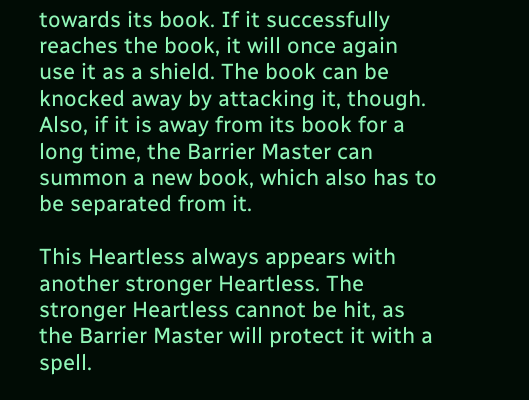towards its book. If it successfully reaches the book, it will once again use it as a shield. The book can be knocked away by attacking it, though. Also, if it is away from its book for a long time, the Barrier Master can summon a new book, which also has to be separated from it.

This Heartless always appears with another stronger Heartless. The stronger Heartless cannot be hit, as the Barrier Master will protect it with a spell.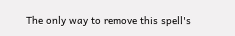The only way to remove this spell's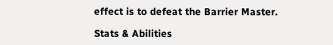effect is to defeat the Barrier Master.

Stats & Abilities